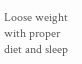Loose weight with proper diet and sleep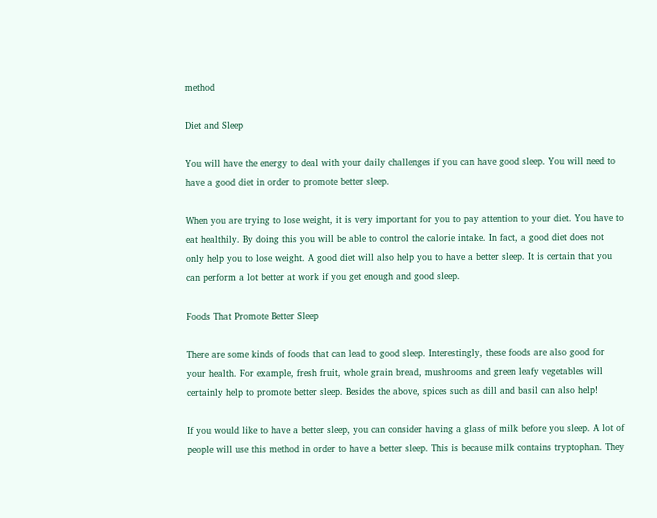method

Diet and Sleep

You will have the energy to deal with your daily challenges if you can have good sleep. You will need to have a good diet in order to promote better sleep.

When you are trying to lose weight, it is very important for you to pay attention to your diet. You have to eat healthily. By doing this you will be able to control the calorie intake. In fact, a good diet does not only help you to lose weight. A good diet will also help you to have a better sleep. It is certain that you can perform a lot better at work if you get enough and good sleep.

Foods That Promote Better Sleep

There are some kinds of foods that can lead to good sleep. Interestingly, these foods are also good for your health. For example, fresh fruit, whole grain bread, mushrooms and green leafy vegetables will certainly help to promote better sleep. Besides the above, spices such as dill and basil can also help!

If you would like to have a better sleep, you can consider having a glass of milk before you sleep. A lot of people will use this method in order to have a better sleep. This is because milk contains tryptophan. They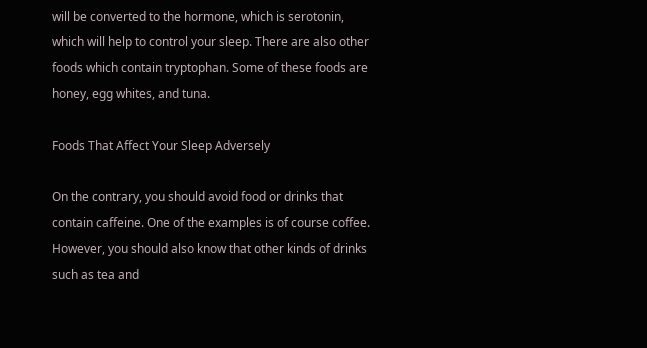will be converted to the hormone, which is serotonin, which will help to control your sleep. There are also other foods which contain tryptophan. Some of these foods are honey, egg whites, and tuna.

Foods That Affect Your Sleep Adversely

On the contrary, you should avoid food or drinks that contain caffeine. One of the examples is of course coffee. However, you should also know that other kinds of drinks such as tea and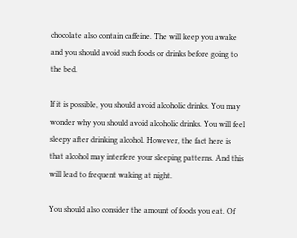chocolate also contain caffeine. The will keep you awake and you should avoid such foods or drinks before going to the bed.

If it is possible, you should avoid alcoholic drinks. You may wonder why you should avoid alcoholic drinks. You will feel sleepy after drinking alcohol. However, the fact here is that alcohol may interfere your sleeping patterns. And this will lead to frequent waking at night.

You should also consider the amount of foods you eat. Of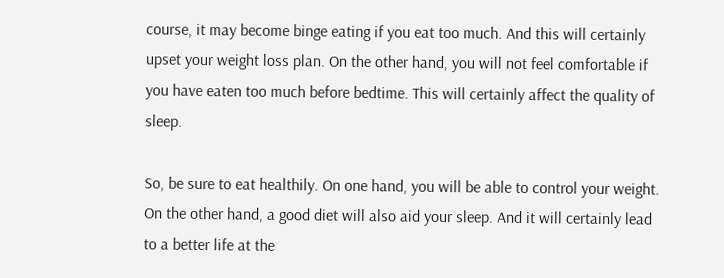course, it may become binge eating if you eat too much. And this will certainly upset your weight loss plan. On the other hand, you will not feel comfortable if you have eaten too much before bedtime. This will certainly affect the quality of sleep.

So, be sure to eat healthily. On one hand, you will be able to control your weight. On the other hand, a good diet will also aid your sleep. And it will certainly lead to a better life at the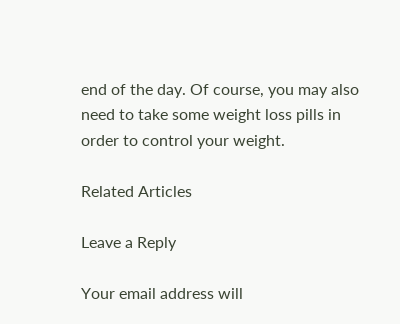end of the day. Of course, you may also need to take some weight loss pills in order to control your weight.

Related Articles

Leave a Reply

Your email address will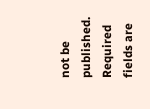not be published. Required fields are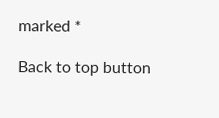marked *

Back to top button